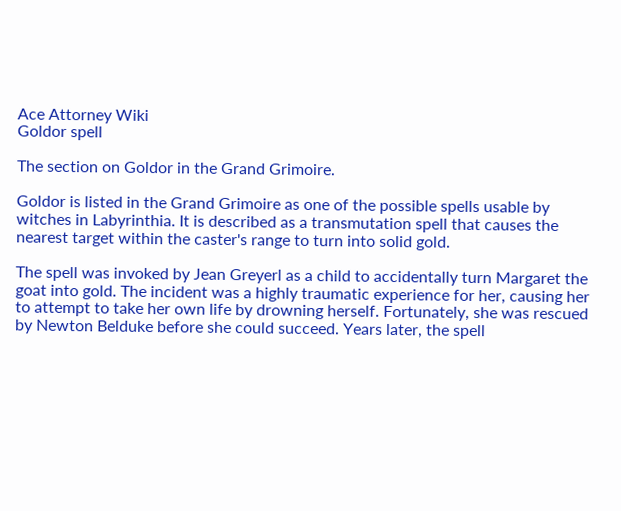Ace Attorney Wiki
Goldor spell

The section on Goldor in the Grand Grimoire.

Goldor is listed in the Grand Grimoire as one of the possible spells usable by witches in Labyrinthia. It is described as a transmutation spell that causes the nearest target within the caster's range to turn into solid gold.

The spell was invoked by Jean Greyerl as a child to accidentally turn Margaret the goat into gold. The incident was a highly traumatic experience for her, causing her to attempt to take her own life by drowning herself. Fortunately, she was rescued by Newton Belduke before she could succeed. Years later, the spell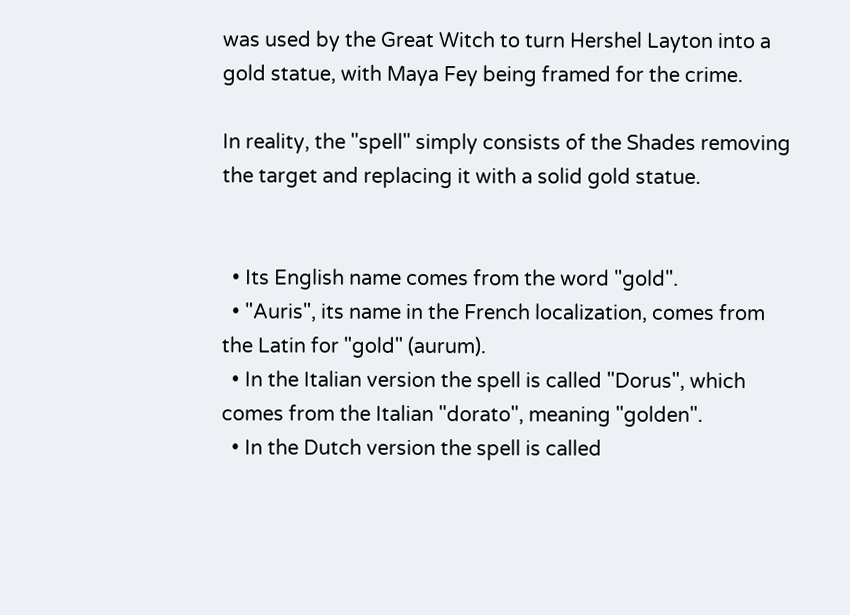was used by the Great Witch to turn Hershel Layton into a gold statue, with Maya Fey being framed for the crime.

In reality, the "spell" simply consists of the Shades removing the target and replacing it with a solid gold statue.


  • Its English name comes from the word "gold".
  • "Auris", its name in the French localization, comes from the Latin for "gold" (aurum).
  • In the Italian version the spell is called "Dorus", which comes from the Italian "dorato", meaning "golden".
  • In the Dutch version the spell is called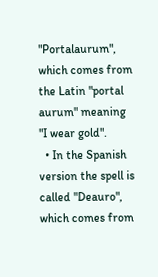"Portalaurum", which comes from the Latin "portal aurum" meaning "I wear gold".
  • In the Spanish version the spell is called "Deauro", which comes from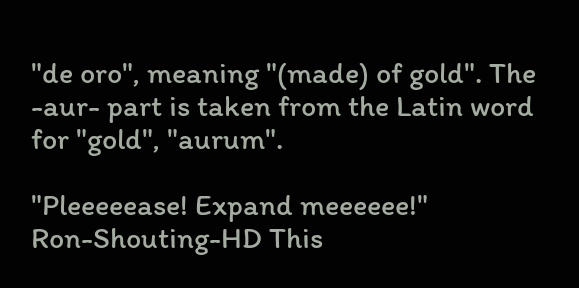"de oro", meaning "(made) of gold". The -aur- part is taken from the Latin word for "gold", "aurum".

"Pleeeeease! Expand meeeeee!"
Ron-Shouting-HD This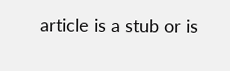article is a stub or is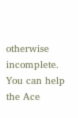otherwise incomplete. You can help the Ace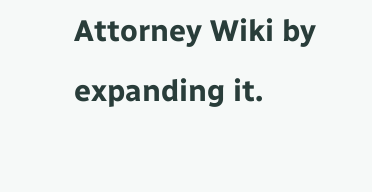Attorney Wiki by expanding it.